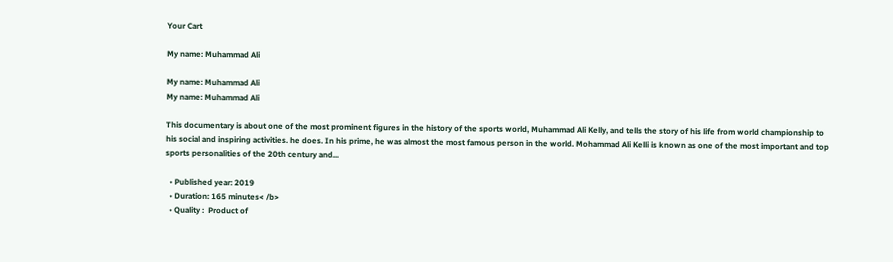Your Cart

My name: Muhammad Ali

My name: Muhammad Ali
My name: Muhammad Ali

This documentary is about one of the most prominent figures in the history of the sports world, Muhammad Ali Kelly, and tells the story of his life from world championship to his social and inspiring activities. he does. In his prime, he was almost the most famous person in the world. Mohammad Ali Kelli is known as one of the most important and top sports personalities of the 20th century and...

  • Published year: 2019
  • Duration: 165 minutes< /b>
  • Quality :  Product of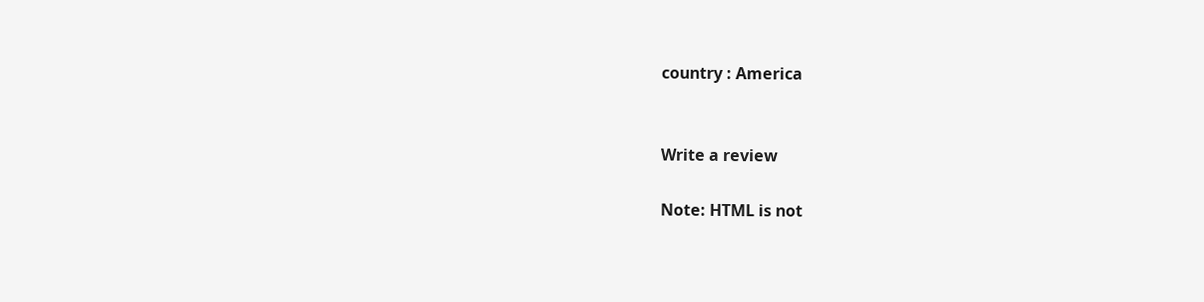country : America


Write a review

Note: HTML is not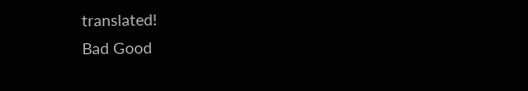translated!
Bad Good